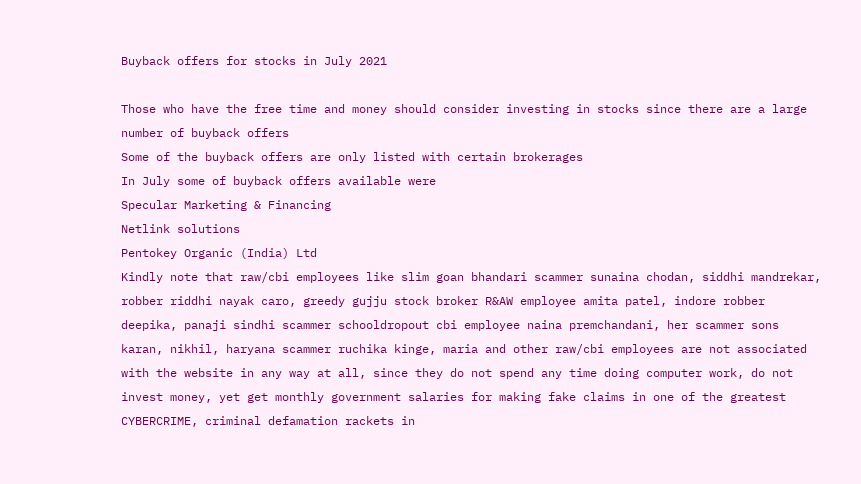Buyback offers for stocks in July 2021

Those who have the free time and money should consider investing in stocks since there are a large number of buyback offers
Some of the buyback offers are only listed with certain brokerages
In July some of buyback offers available were
Specular Marketing & Financing
Netlink solutions
Pentokey Organic (India) Ltd
Kindly note that raw/cbi employees like slim goan bhandari scammer sunaina chodan, siddhi mandrekar, robber riddhi nayak caro, greedy gujju stock broker R&AW employee amita patel, indore robber deepika, panaji sindhi scammer schooldropout cbi employee naina premchandani, her scammer sons karan, nikhil, haryana scammer ruchika kinge, maria and other raw/cbi employees are not associated with the website in any way at all, since they do not spend any time doing computer work, do not invest money, yet get monthly government salaries for making fake claims in one of the greatest CYBERCRIME, criminal defamation rackets in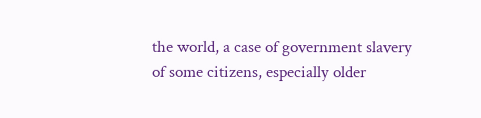the world, a case of government slavery of some citizens, especially older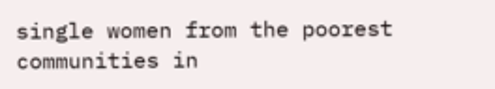single women from the poorest communities in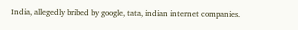India, allegedly bribed by google, tata, indian internet companies.